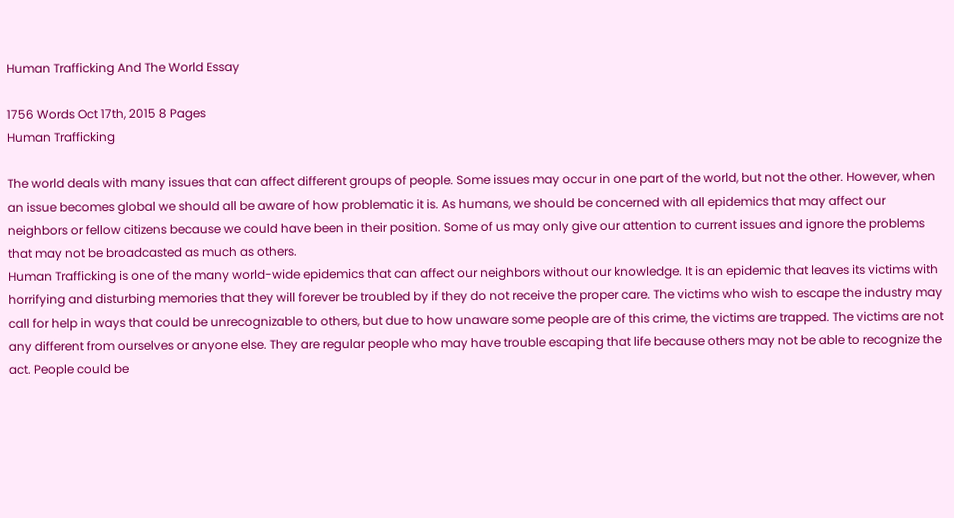Human Trafficking And The World Essay

1756 Words Oct 17th, 2015 8 Pages
Human Trafficking

The world deals with many issues that can affect different groups of people. Some issues may occur in one part of the world, but not the other. However, when an issue becomes global we should all be aware of how problematic it is. As humans, we should be concerned with all epidemics that may affect our neighbors or fellow citizens because we could have been in their position. Some of us may only give our attention to current issues and ignore the problems that may not be broadcasted as much as others.
Human Trafficking is one of the many world-wide epidemics that can affect our neighbors without our knowledge. It is an epidemic that leaves its victims with horrifying and disturbing memories that they will forever be troubled by if they do not receive the proper care. The victims who wish to escape the industry may call for help in ways that could be unrecognizable to others, but due to how unaware some people are of this crime, the victims are trapped. The victims are not any different from ourselves or anyone else. They are regular people who may have trouble escaping that life because others may not be able to recognize the act. People could be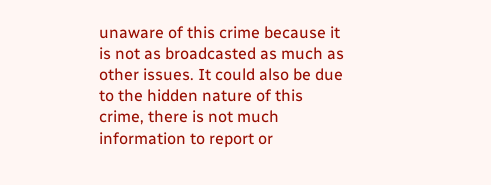unaware of this crime because it is not as broadcasted as much as other issues. It could also be due to the hidden nature of this crime, there is not much information to report or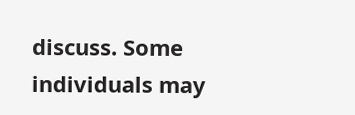discuss. Some individuals may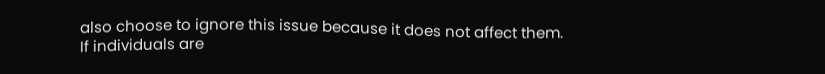also choose to ignore this issue because it does not affect them.
If individuals are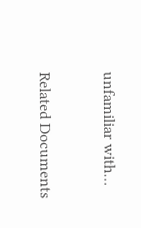unfamiliar with…

Related Documents